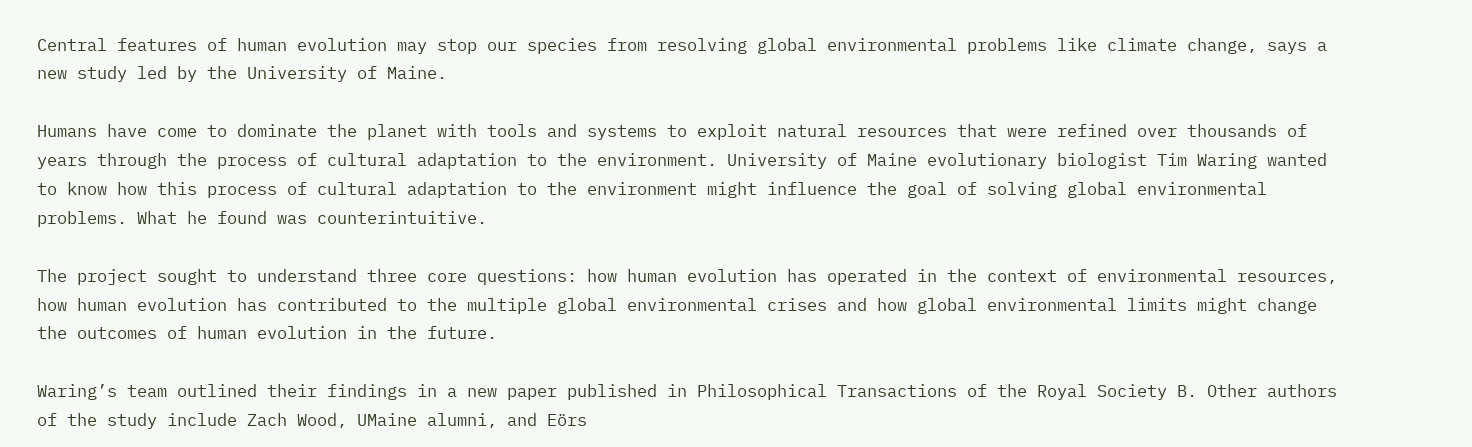Central features of human evolution may stop our species from resolving global environmental problems like climate change, says a new study led by the University of Maine.

Humans have come to dominate the planet with tools and systems to exploit natural resources that were refined over thousands of years through the process of cultural adaptation to the environment. University of Maine evolutionary biologist Tim Waring wanted to know how this process of cultural adaptation to the environment might influence the goal of solving global environmental problems. What he found was counterintuitive.

The project sought to understand three core questions: how human evolution has operated in the context of environmental resources, how human evolution has contributed to the multiple global environmental crises and how global environmental limits might change the outcomes of human evolution in the future.

Waring’s team outlined their findings in a new paper published in Philosophical Transactions of the Royal Society B. Other authors of the study include Zach Wood, UMaine alumni, and Eörs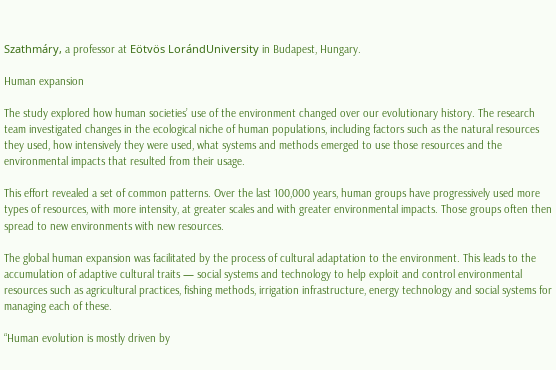Szathmáry, a professor at Eötvös LorándUniversity in Budapest, Hungary.

Human expansion

The study explored how human societies’ use of the environment changed over our evolutionary history. The research team investigated changes in the ecological niche of human populations, including factors such as the natural resources they used, how intensively they were used, what systems and methods emerged to use those resources and the environmental impacts that resulted from their usage.

This effort revealed a set of common patterns. Over the last 100,000 years, human groups have progressively used more types of resources, with more intensity, at greater scales and with greater environmental impacts. Those groups often then spread to new environments with new resources.

The global human expansion was facilitated by the process of cultural adaptation to the environment. This leads to the accumulation of adaptive cultural traits — social systems and technology to help exploit and control environmental resources such as agricultural practices, fishing methods, irrigation infrastructure, energy technology and social systems for managing each of these.

“Human evolution is mostly driven by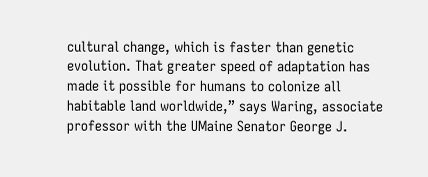cultural change, which is faster than genetic evolution. That greater speed of adaptation has made it possible for humans to colonize all habitable land worldwide,” says Waring, associate professor with the UMaine Senator George J.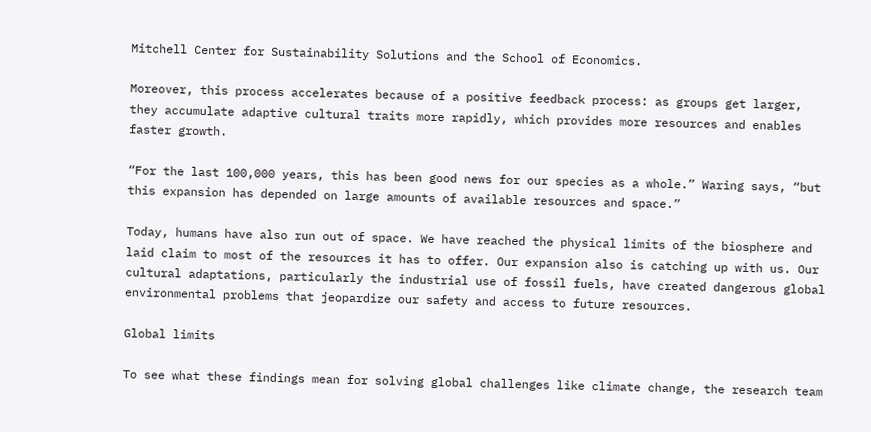Mitchell Center for Sustainability Solutions and the School of Economics.

Moreover, this process accelerates because of a positive feedback process: as groups get larger, they accumulate adaptive cultural traits more rapidly, which provides more resources and enables faster growth.

“For the last 100,000 years, this has been good news for our species as a whole.” Waring says, “but this expansion has depended on large amounts of available resources and space.”

Today, humans have also run out of space. We have reached the physical limits of the biosphere and laid claim to most of the resources it has to offer. Our expansion also is catching up with us. Our cultural adaptations, particularly the industrial use of fossil fuels, have created dangerous global environmental problems that jeopardize our safety and access to future resources.

Global limits

To see what these findings mean for solving global challenges like climate change, the research team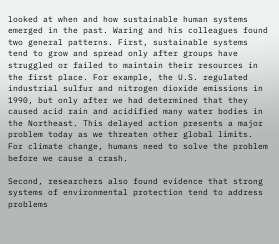looked at when and how sustainable human systems emerged in the past. Waring and his colleagues found two general patterns. First, sustainable systems tend to grow and spread only after groups have struggled or failed to maintain their resources in the first place. For example, the U.S. regulated industrial sulfur and nitrogen dioxide emissions in 1990, but only after we had determined that they caused acid rain and acidified many water bodies in the Northeast. This delayed action presents a major problem today as we threaten other global limits. For climate change, humans need to solve the problem before we cause a crash.

Second, researchers also found evidence that strong systems of environmental protection tend to address problems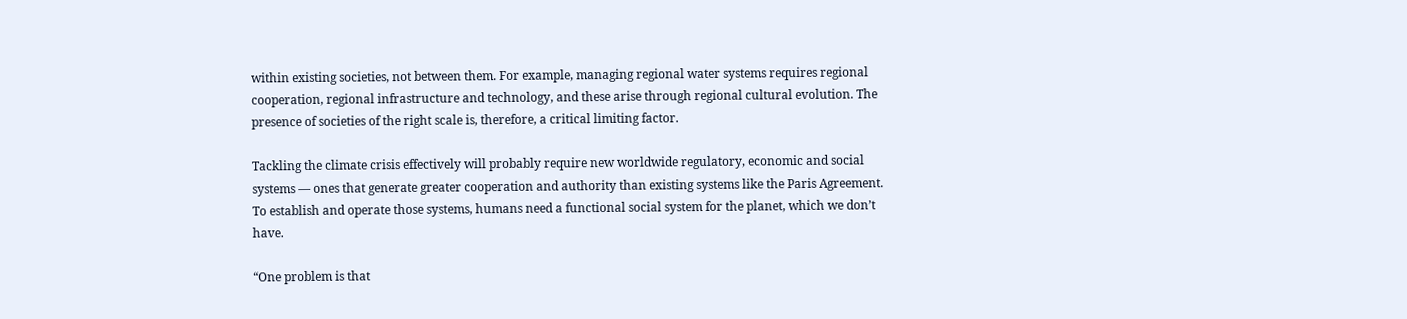within existing societies, not between them. For example, managing regional water systems requires regional cooperation, regional infrastructure and technology, and these arise through regional cultural evolution. The presence of societies of the right scale is, therefore, a critical limiting factor.

Tackling the climate crisis effectively will probably require new worldwide regulatory, economic and social systems — ones that generate greater cooperation and authority than existing systems like the Paris Agreement. To establish and operate those systems, humans need a functional social system for the planet, which we don’t have.

“One problem is that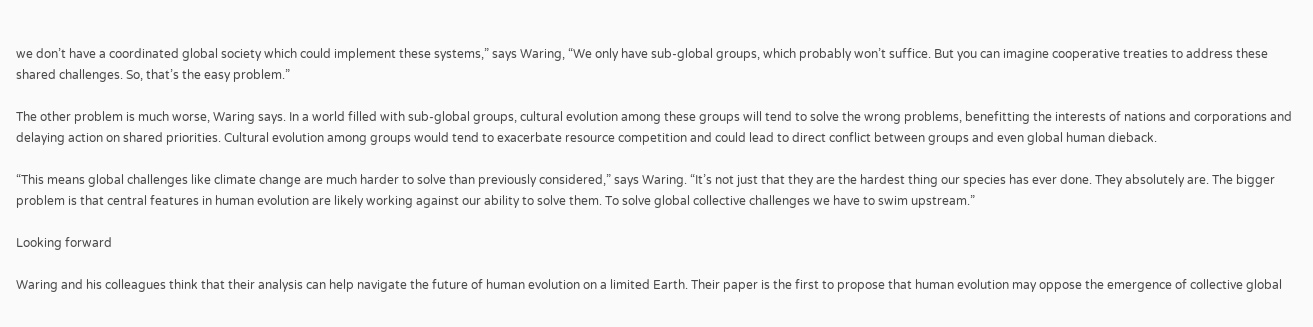we don’t have a coordinated global society which could implement these systems,” says Waring, “We only have sub-global groups, which probably won’t suffice. But you can imagine cooperative treaties to address these shared challenges. So, that’s the easy problem.”

The other problem is much worse, Waring says. In a world filled with sub-global groups, cultural evolution among these groups will tend to solve the wrong problems, benefitting the interests of nations and corporations and delaying action on shared priorities. Cultural evolution among groups would tend to exacerbate resource competition and could lead to direct conflict between groups and even global human dieback.

“This means global challenges like climate change are much harder to solve than previously considered,” says Waring. “It’s not just that they are the hardest thing our species has ever done. They absolutely are. The bigger problem is that central features in human evolution are likely working against our ability to solve them. To solve global collective challenges we have to swim upstream.”

Looking forward

Waring and his colleagues think that their analysis can help navigate the future of human evolution on a limited Earth. Their paper is the first to propose that human evolution may oppose the emergence of collective global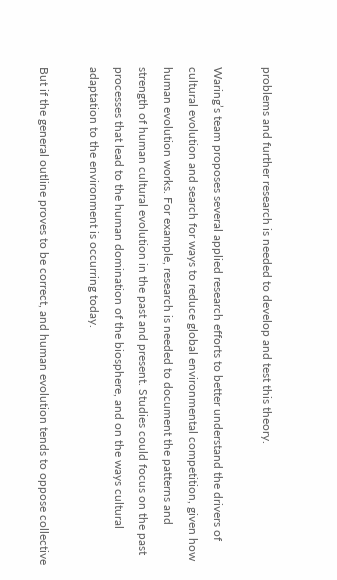problems and further research is needed to develop and test this theory.

Waring’s team proposes several applied research efforts to better understand the drivers of cultural evolution and search for ways to reduce global environmental competition, given how human evolution works. For example, research is needed to document the patterns and strength of human cultural evolution in the past and present. Studies could focus on the past processes that lead to the human domination of the biosphere, and on the ways cultural adaptation to the environment is occurring today.

But if the general outline proves to be correct, and human evolution tends to oppose collective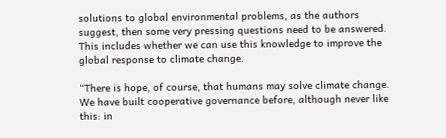solutions to global environmental problems, as the authors suggest, then some very pressing questions need to be answered. This includes whether we can use this knowledge to improve the global response to climate change.

“There is hope, of course, that humans may solve climate change. We have built cooperative governance before, although never like this: in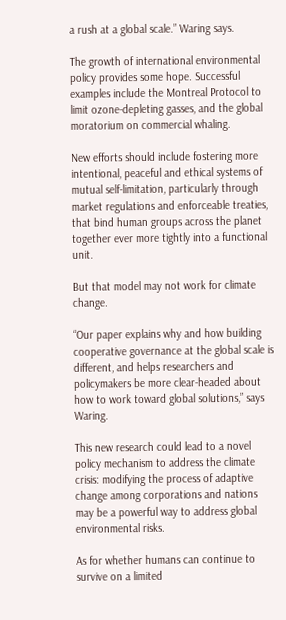a rush at a global scale.” Waring says.

The growth of international environmental policy provides some hope. Successful examples include the Montreal Protocol to limit ozone-depleting gasses, and the global moratorium on commercial whaling.

New efforts should include fostering more intentional, peaceful and ethical systems of mutual self-limitation, particularly through market regulations and enforceable treaties, that bind human groups across the planet together ever more tightly into a functional unit.

But that model may not work for climate change.

“Our paper explains why and how building cooperative governance at the global scale is different, and helps researchers and policymakers be more clear-headed about how to work toward global solutions,” says Waring.

This new research could lead to a novel policy mechanism to address the climate crisis: modifying the process of adaptive change among corporations and nations may be a powerful way to address global environmental risks.

As for whether humans can continue to survive on a limited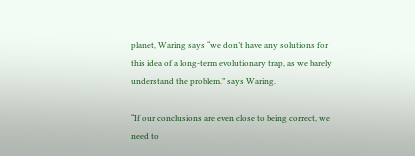planet, Waring says “we don’t have any solutions for this idea of a long-term evolutionary trap, as we barely understand the problem.” says Waring.

“If our conclusions are even close to being correct, we need to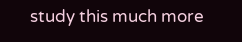study this much more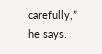carefully,” he says.